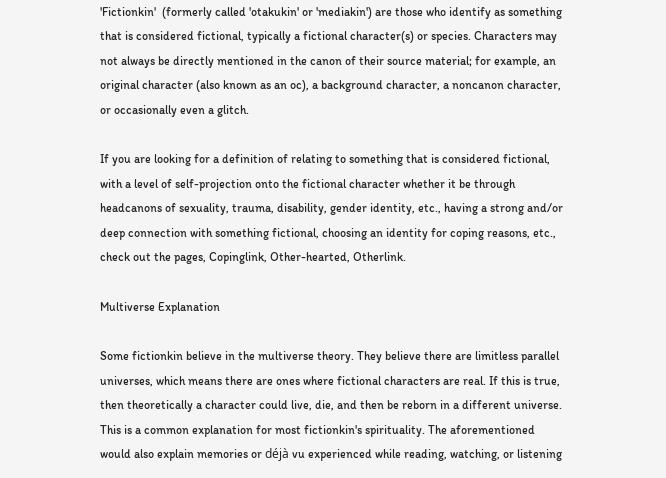'Fictionkin'  (formerly called 'otakukin' or 'mediakin') are those who identify as something that is considered fictional, typically a fictional character(s) or species. Characters may not always be directly mentioned in the canon of their source material; for example, an original character (also known as an oc), a background character, a noncanon character, or occasionally even a glitch.

If you are looking for a definition of relating to something that is considered fictional, with a level of self-projection onto the fictional character whether it be through headcanons of sexuality, trauma, disability, gender identity, etc., having a strong and/or deep connection with something fictional, choosing an identity for coping reasons, etc., check out the pages, Copinglink, Other-hearted, Otherlink.

Multiverse Explanation

Some fictionkin believe in the multiverse theory. They believe there are limitless parallel universes, which means there are ones where fictional characters are real. If this is true, then theoretically a character could live, die, and then be reborn in a different universe. This is a common explanation for most fictionkin's spirituality. The aforementioned would also explain memories or déjà vu experienced while reading, watching, or listening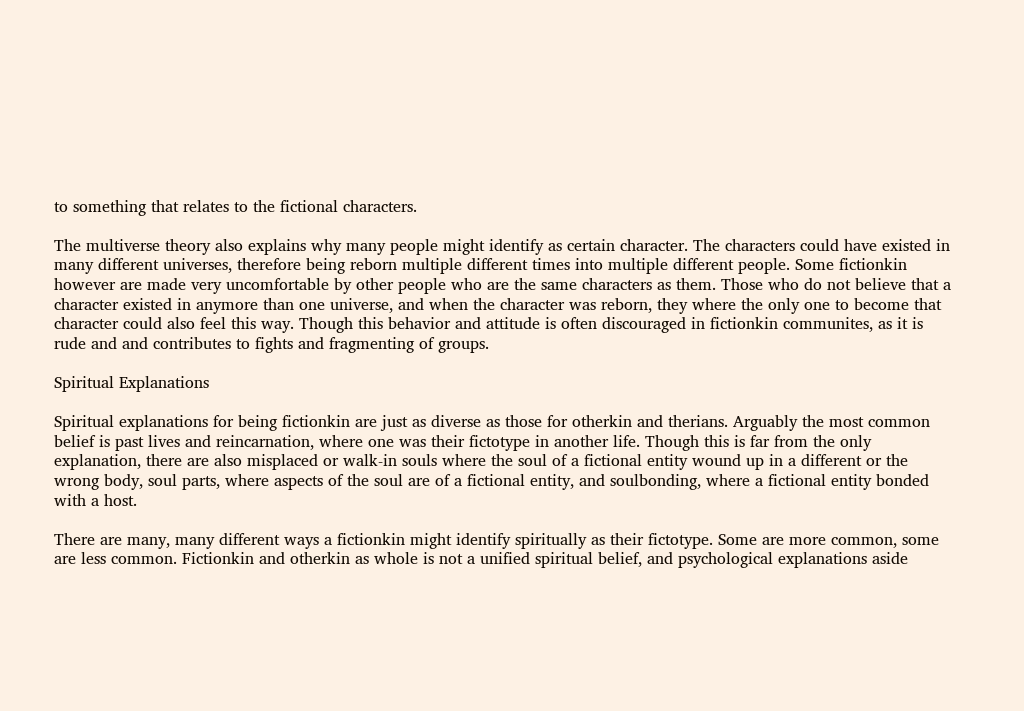to something that relates to the fictional characters.

The multiverse theory also explains why many people might identify as certain character. The characters could have existed in many different universes, therefore being reborn multiple different times into multiple different people. Some fictionkin however are made very uncomfortable by other people who are the same characters as them. Those who do not believe that a character existed in anymore than one universe, and when the character was reborn, they where the only one to become that character could also feel this way. Though this behavior and attitude is often discouraged in fictionkin communites, as it is rude and and contributes to fights and fragmenting of groups.

Spiritual Explanations

Spiritual explanations for being fictionkin are just as diverse as those for otherkin and therians. Arguably the most common belief is past lives and reincarnation, where one was their fictotype in another life. Though this is far from the only explanation, there are also misplaced or walk-in souls where the soul of a fictional entity wound up in a different or the wrong body, soul parts, where aspects of the soul are of a fictional entity, and soulbonding, where a fictional entity bonded with a host.

There are many, many different ways a fictionkin might identify spiritually as their fictotype. Some are more common, some are less common. Fictionkin and otherkin as whole is not a unified spiritual belief, and psychological explanations aside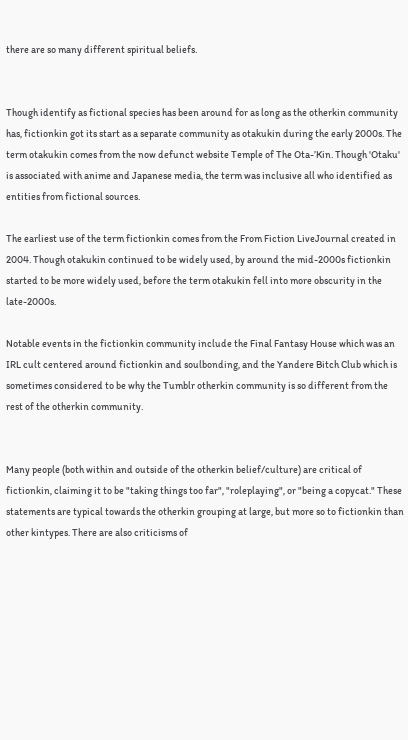there are so many different spiritual beliefs.


Though identify as fictional species has been around for as long as the otherkin community has, fictionkin got its start as a separate community as otakukin during the early 2000s. The term otakukin comes from the now defunct website Temple of The Ota-’Kin. Though 'Otaku' is associated with anime and Japanese media, the term was inclusive all who identified as entities from fictional sources.

The earliest use of the term fictionkin comes from the From Fiction LiveJournal created in 2004. Though otakukin continued to be widely used, by around the mid-2000s fictionkin started to be more widely used, before the term otakukin fell into more obscurity in the late-2000s.

Notable events in the fictionkin community include the Final Fantasy House which was an IRL cult centered around fictionkin and soulbonding, and the Yandere Bitch Club which is sometimes considered to be why the Tumblr otherkin community is so different from the rest of the otherkin community.


Many people (both within and outside of the otherkin belief/culture) are critical of fictionkin, claiming it to be "taking things too far", "roleplaying", or "being a copycat." These statements are typical towards the otherkin grouping at large, but more so to fictionkin than other kintypes. There are also criticisms of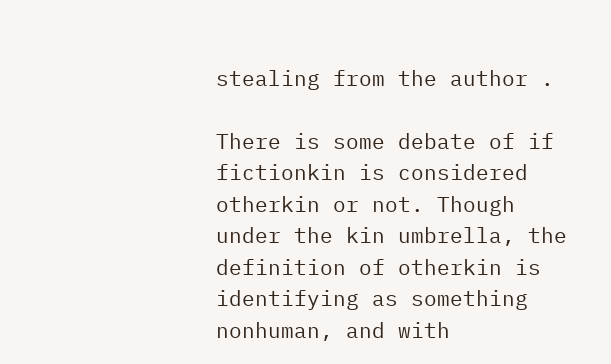stealing from the author .

There is some debate of if fictionkin is considered otherkin or not. Though under the kin umbrella, the definition of otherkin is identifying as something nonhuman, and with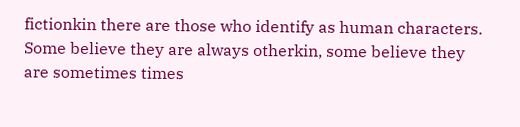fictionkin there are those who identify as human characters. Some believe they are always otherkin, some believe they are sometimes times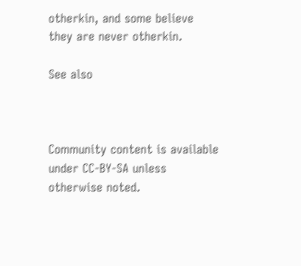otherkin, and some believe they are never otherkin.

See also



Community content is available under CC-BY-SA unless otherwise noted.